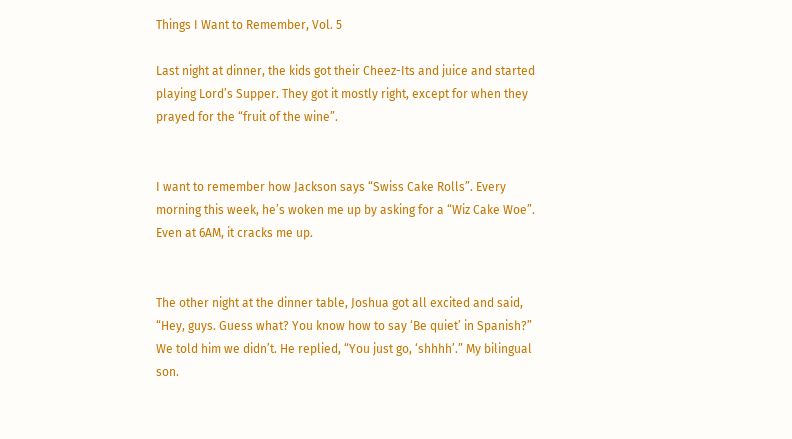Things I Want to Remember, Vol. 5

Last night at dinner, the kids got their Cheez-Its and juice and started playing Lord’s Supper. They got it mostly right, except for when they prayed for the “fruit of the wine”.


I want to remember how Jackson says “Swiss Cake Rolls”. Every morning this week, he’s woken me up by asking for a “Wiz Cake Woe”. Even at 6AM, it cracks me up.


The other night at the dinner table, Joshua got all excited and said, “Hey, guys. Guess what? You know how to say ‘Be quiet’ in Spanish?” We told him we didn’t. He replied, “You just go, ‘shhhh’.” My bilingual son.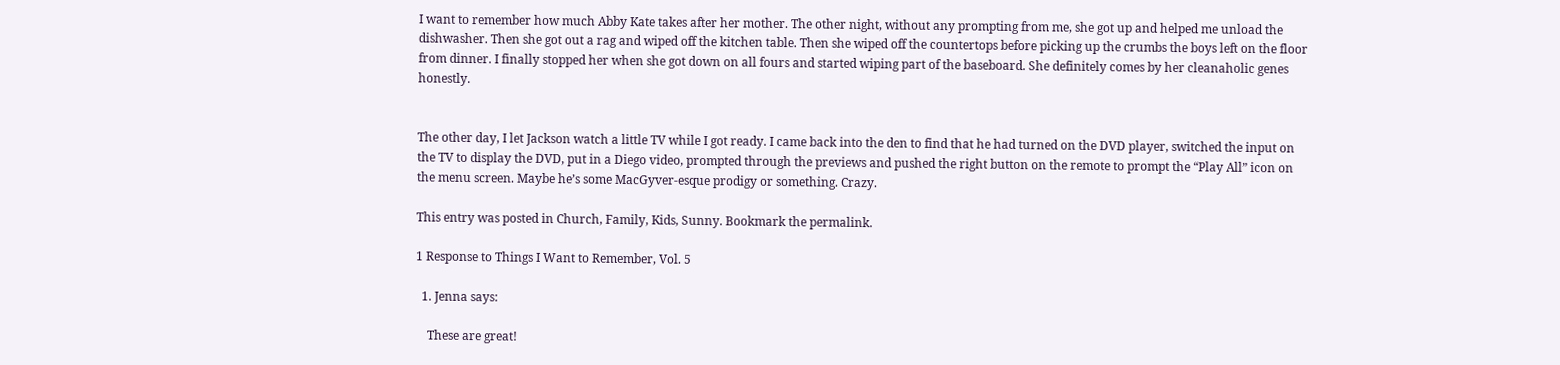I want to remember how much Abby Kate takes after her mother. The other night, without any prompting from me, she got up and helped me unload the dishwasher. Then she got out a rag and wiped off the kitchen table. Then she wiped off the countertops before picking up the crumbs the boys left on the floor from dinner. I finally stopped her when she got down on all fours and started wiping part of the baseboard. She definitely comes by her cleanaholic genes honestly.


The other day, I let Jackson watch a little TV while I got ready. I came back into the den to find that he had turned on the DVD player, switched the input on the TV to display the DVD, put in a Diego video, prompted through the previews and pushed the right button on the remote to prompt the “Play All” icon on the menu screen. Maybe he’s some MacGyver-esque prodigy or something. Crazy.

This entry was posted in Church, Family, Kids, Sunny. Bookmark the permalink.

1 Response to Things I Want to Remember, Vol. 5

  1. Jenna says:

    These are great!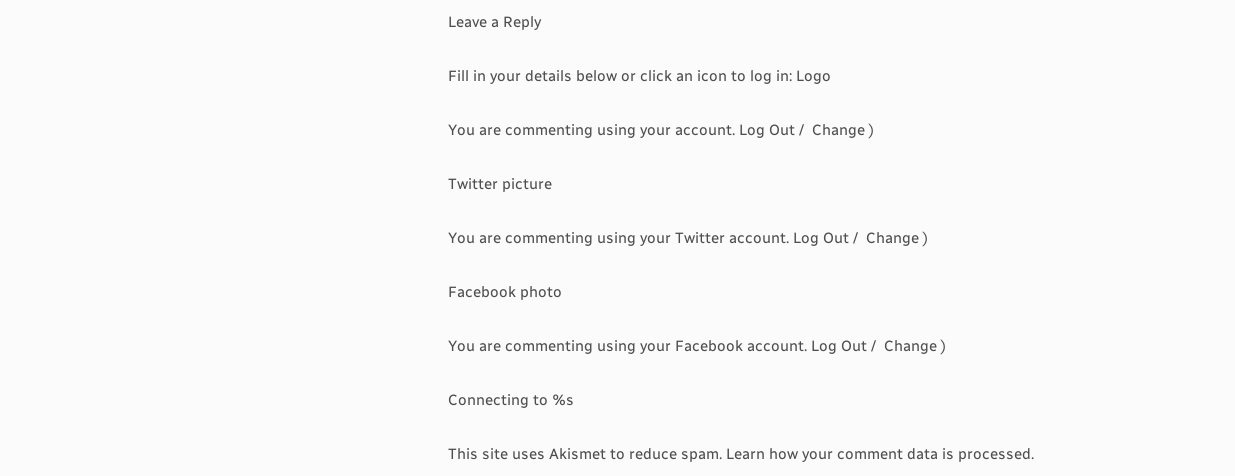Leave a Reply

Fill in your details below or click an icon to log in: Logo

You are commenting using your account. Log Out /  Change )

Twitter picture

You are commenting using your Twitter account. Log Out /  Change )

Facebook photo

You are commenting using your Facebook account. Log Out /  Change )

Connecting to %s

This site uses Akismet to reduce spam. Learn how your comment data is processed.